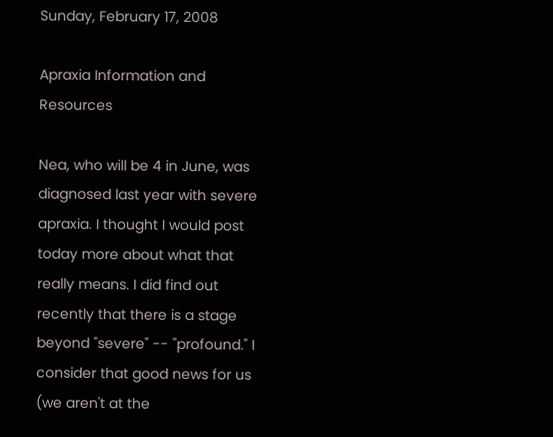Sunday, February 17, 2008

Apraxia Information and Resources

Nea, who will be 4 in June, was diagnosed last year with severe apraxia. I thought I would post today more about what that really means. I did find out recently that there is a stage beyond "severe" -- "profound." I consider that good news for us (we aren't at the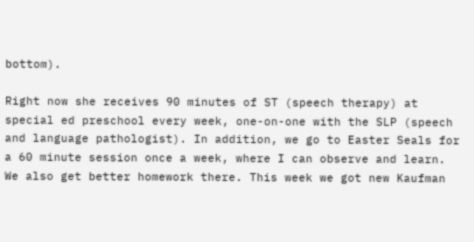bottom).

Right now she receives 90 minutes of ST (speech therapy) at special ed preschool every week, one-on-one with the SLP (speech and language pathologist). In addition, we go to Easter Seals for a 60 minute session once a week, where I can observe and learn. We also get better homework there. This week we got new Kaufman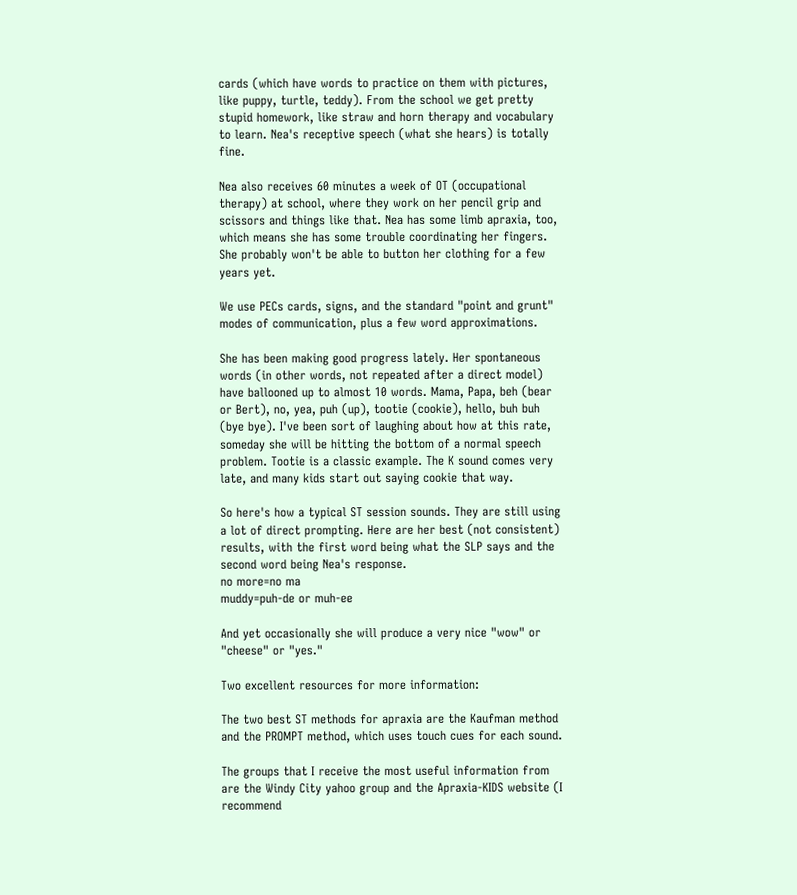cards (which have words to practice on them with pictures, like puppy, turtle, teddy). From the school we get pretty stupid homework, like straw and horn therapy and vocabulary to learn. Nea's receptive speech (what she hears) is totally fine.

Nea also receives 60 minutes a week of OT (occupational therapy) at school, where they work on her pencil grip and scissors and things like that. Nea has some limb apraxia, too, which means she has some trouble coordinating her fingers. She probably won't be able to button her clothing for a few years yet.

We use PECs cards, signs, and the standard "point and grunt" modes of communication, plus a few word approximations.

She has been making good progress lately. Her spontaneous words (in other words, not repeated after a direct model) have ballooned up to almost 10 words. Mama, Papa, beh (bear or Bert), no, yea, puh (up), tootie (cookie), hello, buh buh (bye bye). I've been sort of laughing about how at this rate, someday she will be hitting the bottom of a normal speech problem. Tootie is a classic example. The K sound comes very late, and many kids start out saying cookie that way.

So here's how a typical ST session sounds. They are still using a lot of direct prompting. Here are her best (not consistent) results, with the first word being what the SLP says and the second word being Nea's response.
no more=no ma
muddy=puh-de or muh-ee

And yet occasionally she will produce a very nice "wow" or "cheese" or "yes."

Two excellent resources for more information:

The two best ST methods for apraxia are the Kaufman method and the PROMPT method, which uses touch cues for each sound.

The groups that I receive the most useful information from are the Windy City yahoo group and the Apraxia-KIDS website (I recommend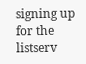signing up for the listserv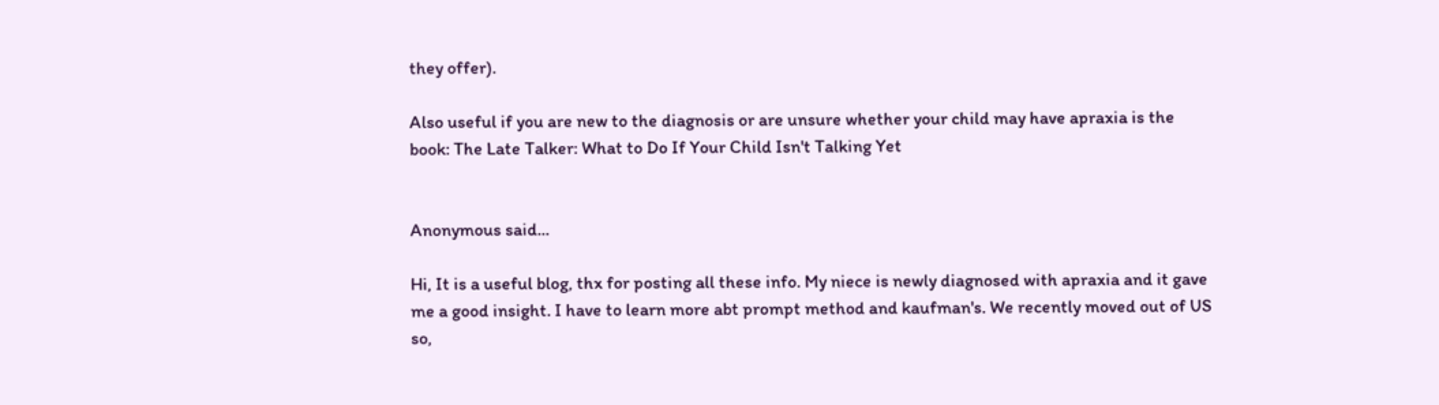they offer).

Also useful if you are new to the diagnosis or are unsure whether your child may have apraxia is the book: The Late Talker: What to Do If Your Child Isn't Talking Yet


Anonymous said...

Hi, It is a useful blog, thx for posting all these info. My niece is newly diagnosed with apraxia and it gave me a good insight. I have to learn more abt prompt method and kaufman's. We recently moved out of US so,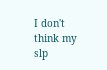I don't think my slp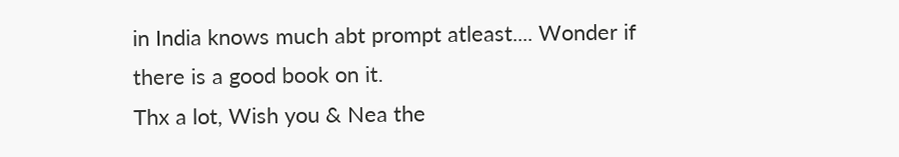in India knows much abt prompt atleast.... Wonder if there is a good book on it.
Thx a lot, Wish you & Nea the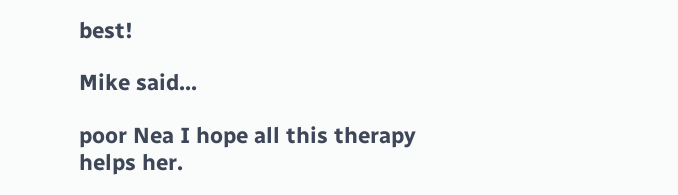best!

Mike said...

poor Nea I hope all this therapy helps her.